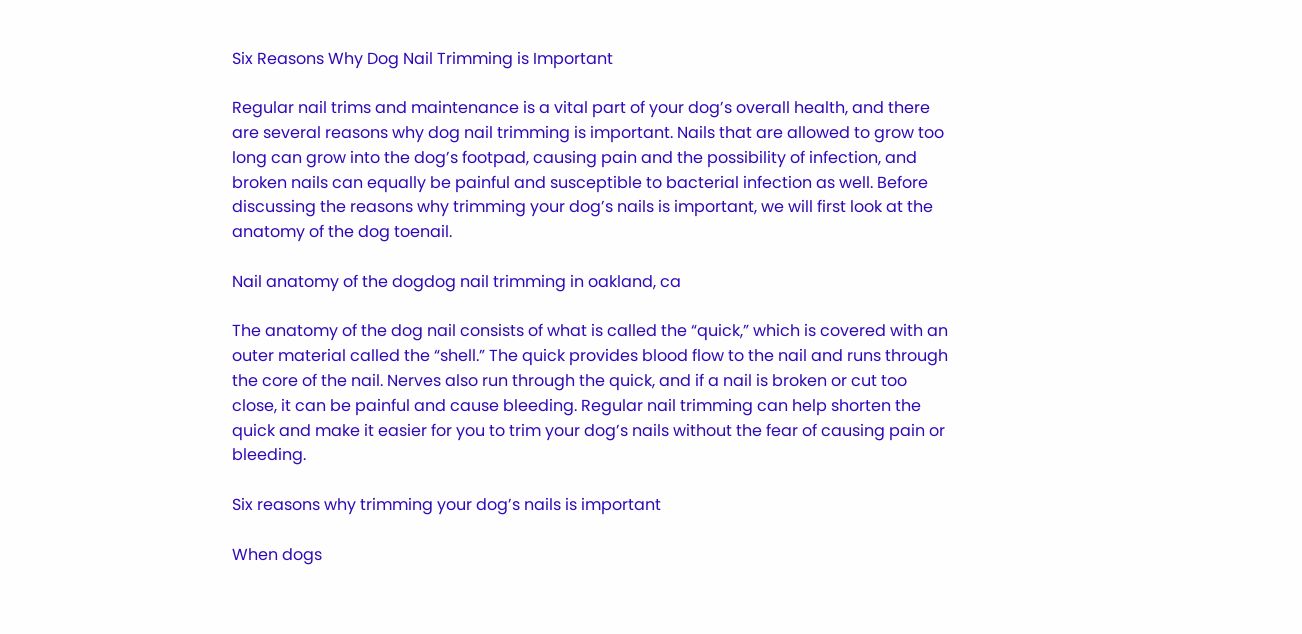Six Reasons Why Dog Nail Trimming is Important

Regular nail trims and maintenance is a vital part of your dog’s overall health, and there are several reasons why dog nail trimming is important. Nails that are allowed to grow too long can grow into the dog’s footpad, causing pain and the possibility of infection, and broken nails can equally be painful and susceptible to bacterial infection as well. Before discussing the reasons why trimming your dog’s nails is important, we will first look at the anatomy of the dog toenail.

Nail anatomy of the dogdog nail trimming in oakland, ca

The anatomy of the dog nail consists of what is called the “quick,” which is covered with an outer material called the “shell.” The quick provides blood flow to the nail and runs through the core of the nail. Nerves also run through the quick, and if a nail is broken or cut too close, it can be painful and cause bleeding. Regular nail trimming can help shorten the quick and make it easier for you to trim your dog’s nails without the fear of causing pain or bleeding.

Six reasons why trimming your dog’s nails is important

When dogs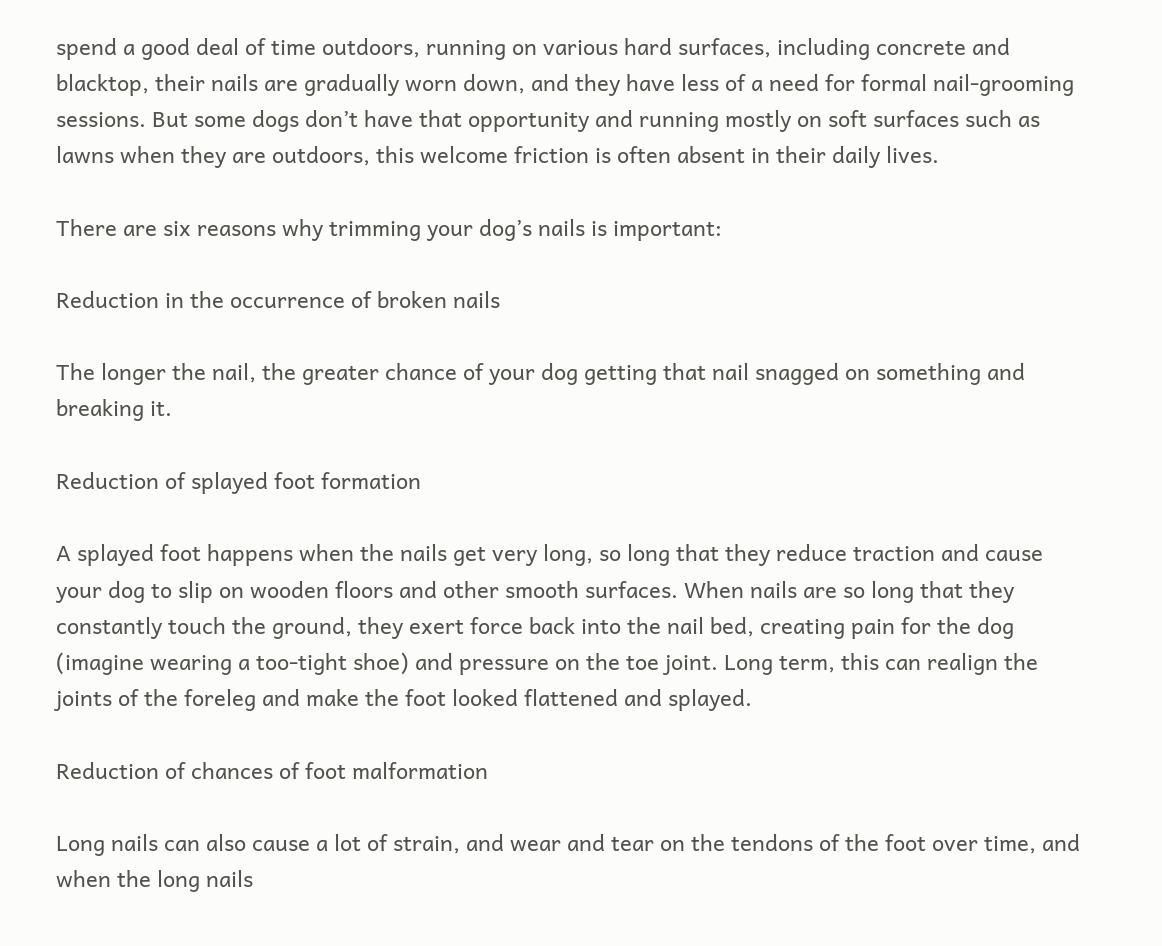spend a good deal of time outdoors, running on various hard surfaces, including concrete and blacktop, their nails are gradually worn down, and they have less of a need for formal nail-grooming sessions. But some dogs don’t have that opportunity and running mostly on soft surfaces such as lawns when they are outdoors, this welcome friction is often absent in their daily lives.

There are six reasons why trimming your dog’s nails is important:

Reduction in the occurrence of broken nails

The longer the nail, the greater chance of your dog getting that nail snagged on something and breaking it.

Reduction of splayed foot formation

A splayed foot happens when the nails get very long, so long that they reduce traction and cause your dog to slip on wooden floors and other smooth surfaces. When nails are so long that they constantly touch the ground, they exert force back into the nail bed, creating pain for the dog (imagine wearing a too-tight shoe) and pressure on the toe joint. Long term, this can realign the joints of the foreleg and make the foot looked flattened and splayed.

Reduction of chances of foot malformation

Long nails can also cause a lot of strain, and wear and tear on the tendons of the foot over time, and when the long nails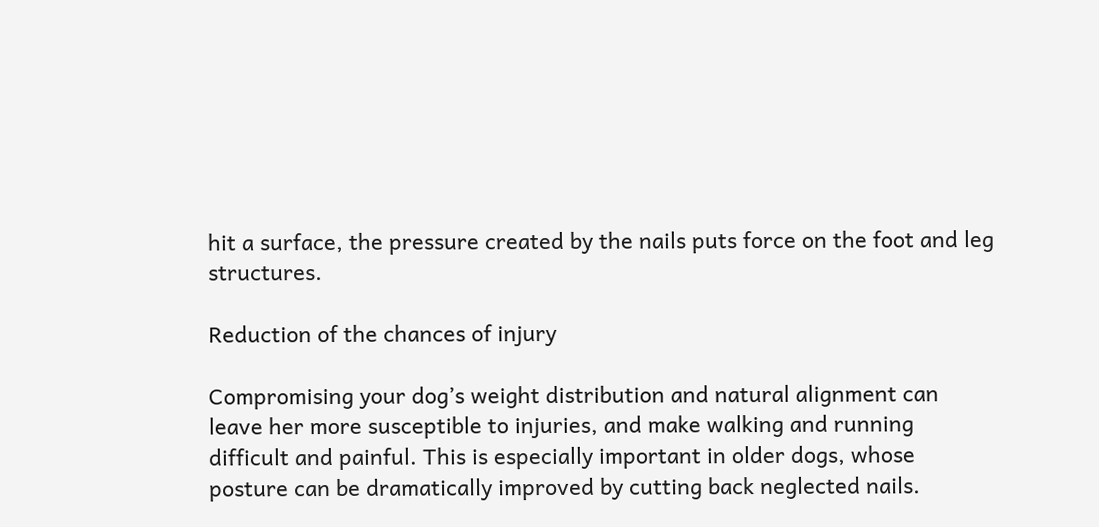hit a surface, the pressure created by the nails puts force on the foot and leg structures.

Reduction of the chances of injury

Compromising your dog’s weight distribution and natural alignment can leave her more susceptible to injuries, and make walking and running difficult and painful. This is especially important in older dogs, whose posture can be dramatically improved by cutting back neglected nails.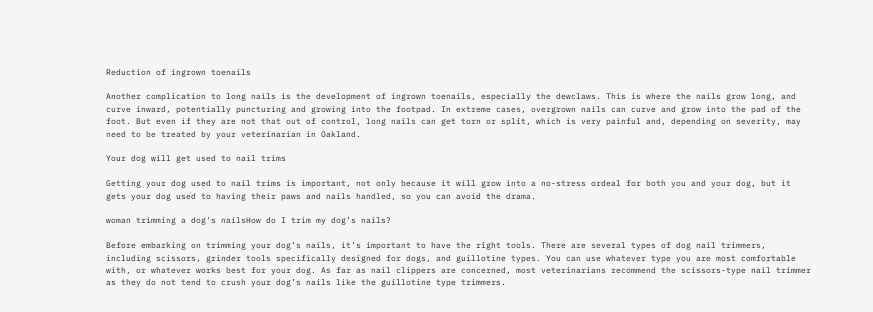Reduction of ingrown toenails

Another complication to long nails is the development of ingrown toenails, especially the dewclaws. This is where the nails grow long, and curve inward, potentially puncturing and growing into the footpad. In extreme cases, overgrown nails can curve and grow into the pad of the foot. But even if they are not that out of control, long nails can get torn or split, which is very painful and, depending on severity, may need to be treated by your veterinarian in Oakland.

Your dog will get used to nail trims

Getting your dog used to nail trims is important, not only because it will grow into a no-stress ordeal for both you and your dog, but it gets your dog used to having their paws and nails handled, so you can avoid the drama.

woman trimming a dog's nailsHow do I trim my dog’s nails?

Before embarking on trimming your dog’s nails, it’s important to have the right tools. There are several types of dog nail trimmers, including scissors, grinder tools specifically designed for dogs, and guillotine types. You can use whatever type you are most comfortable with, or whatever works best for your dog. As far as nail clippers are concerned, most veterinarians recommend the scissors-type nail trimmer as they do not tend to crush your dog’s nails like the guillotine type trimmers.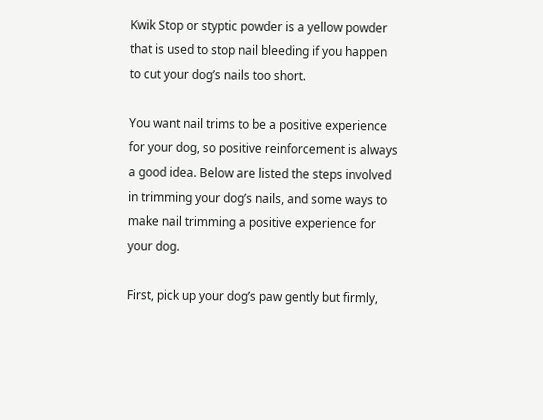Kwik Stop or styptic powder is a yellow powder that is used to stop nail bleeding if you happen to cut your dog’s nails too short.

You want nail trims to be a positive experience for your dog, so positive reinforcement is always a good idea. Below are listed the steps involved in trimming your dog’s nails, and some ways to make nail trimming a positive experience for your dog.

First, pick up your dog’s paw gently but firmly,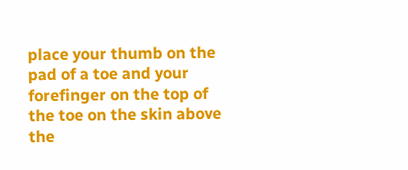place your thumb on the pad of a toe and your forefinger on the top of the toe on the skin above the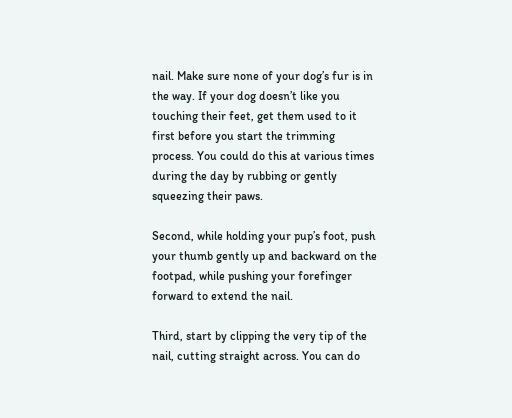nail. Make sure none of your dog’s fur is in the way. If your dog doesn’t like you touching their feet, get them used to it first before you start the trimming process. You could do this at various times during the day by rubbing or gently squeezing their paws.

Second, while holding your pup’s foot, push your thumb gently up and backward on the footpad, while pushing your forefinger forward to extend the nail.

Third, start by clipping the very tip of the nail, cutting straight across. You can do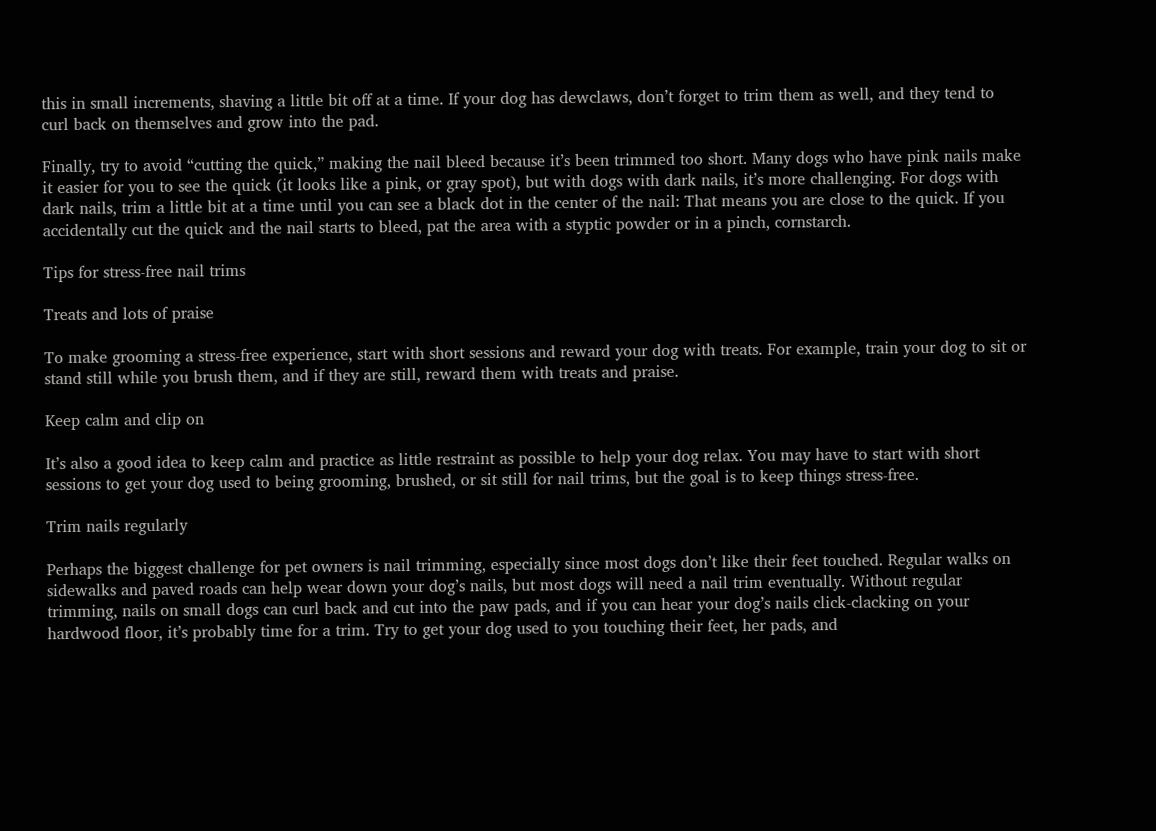this in small increments, shaving a little bit off at a time. If your dog has dewclaws, don’t forget to trim them as well, and they tend to curl back on themselves and grow into the pad.

Finally, try to avoid “cutting the quick,” making the nail bleed because it’s been trimmed too short. Many dogs who have pink nails make it easier for you to see the quick (it looks like a pink, or gray spot), but with dogs with dark nails, it’s more challenging. For dogs with dark nails, trim a little bit at a time until you can see a black dot in the center of the nail: That means you are close to the quick. If you accidentally cut the quick and the nail starts to bleed, pat the area with a styptic powder or in a pinch, cornstarch.

Tips for stress-free nail trims

Treats and lots of praise

To make grooming a stress-free experience, start with short sessions and reward your dog with treats. For example, train your dog to sit or stand still while you brush them, and if they are still, reward them with treats and praise.

Keep calm and clip on

It’s also a good idea to keep calm and practice as little restraint as possible to help your dog relax. You may have to start with short sessions to get your dog used to being grooming, brushed, or sit still for nail trims, but the goal is to keep things stress-free.

Trim nails regularly

Perhaps the biggest challenge for pet owners is nail trimming, especially since most dogs don’t like their feet touched. Regular walks on sidewalks and paved roads can help wear down your dog’s nails, but most dogs will need a nail trim eventually. Without regular trimming, nails on small dogs can curl back and cut into the paw pads, and if you can hear your dog’s nails click-clacking on your hardwood floor, it’s probably time for a trim. Try to get your dog used to you touching their feet, her pads, and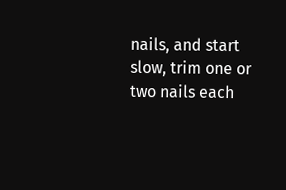nails, and start slow, trim one or two nails each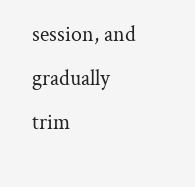session, and gradually trim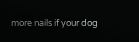more nails if your dog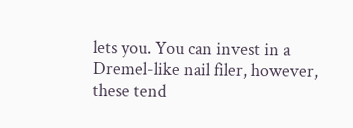lets you. You can invest in a Dremel-like nail filer, however, these tend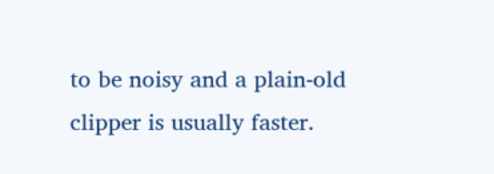to be noisy and a plain-old clipper is usually faster.